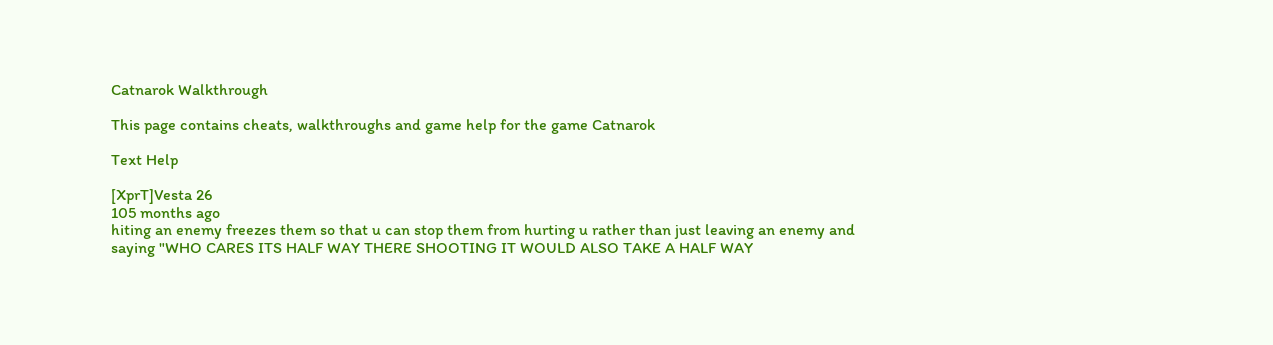Catnarok Walkthrough

This page contains cheats, walkthroughs and game help for the game Catnarok

Text Help

[XprT]Vesta 26
105 months ago
hiting an enemy freezes them so that u can stop them from hurting u rather than just leaving an enemy and saying "WHO CARES ITS HALF WAY THERE SHOOTING IT WOULD ALSO TAKE A HALF WAY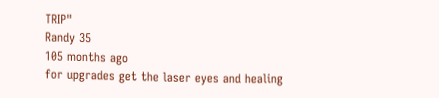TRIP"
Randy 35
105 months ago
for upgrades get the laser eyes and healing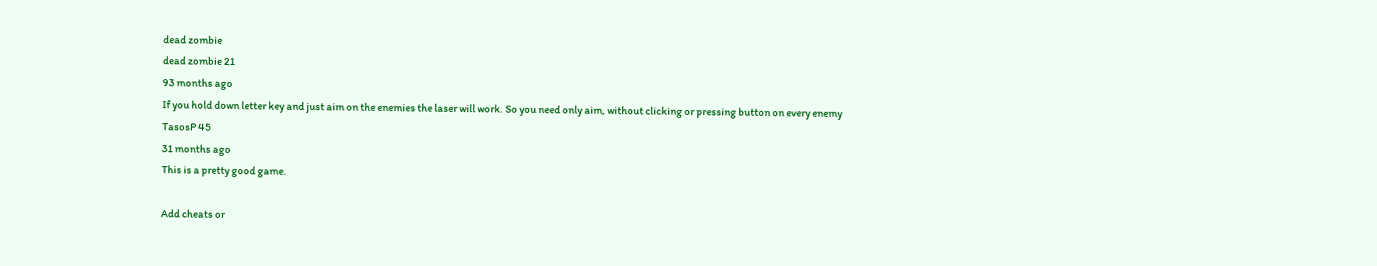dead zombie
dead zombie 21
93 months ago
If you hold down letter key and just aim on the enemies the laser will work. So you need only aim, without clicking or pressing button on every enemy
TasosP 45
31 months ago
This is a pretty good game.

Add cheats or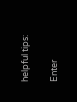helpful tips:

Enter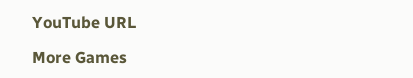YouTube URL

More Games